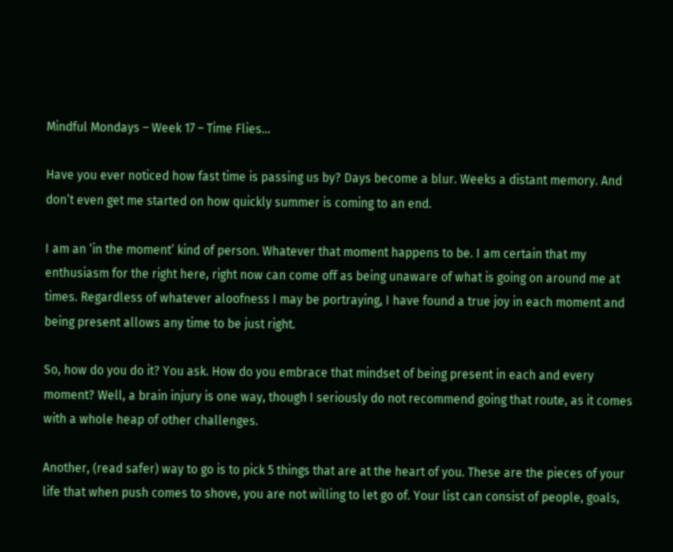Mindful Mondays – Week 17 – Time Flies…

Have you ever noticed how fast time is passing us by? Days become a blur. Weeks a distant memory. And don’t even get me started on how quickly summer is coming to an end.

I am an ‘in the moment’ kind of person. Whatever that moment happens to be. I am certain that my enthusiasm for the right here, right now can come off as being unaware of what is going on around me at times. Regardless of whatever aloofness I may be portraying, I have found a true joy in each moment and being present allows any time to be just right.

So, how do you do it? You ask. How do you embrace that mindset of being present in each and every moment? Well, a brain injury is one way, though I seriously do not recommend going that route, as it comes with a whole heap of other challenges.

Another, (read safer) way to go is to pick 5 things that are at the heart of you. These are the pieces of your life that when push comes to shove, you are not willing to let go of. Your list can consist of people, goals,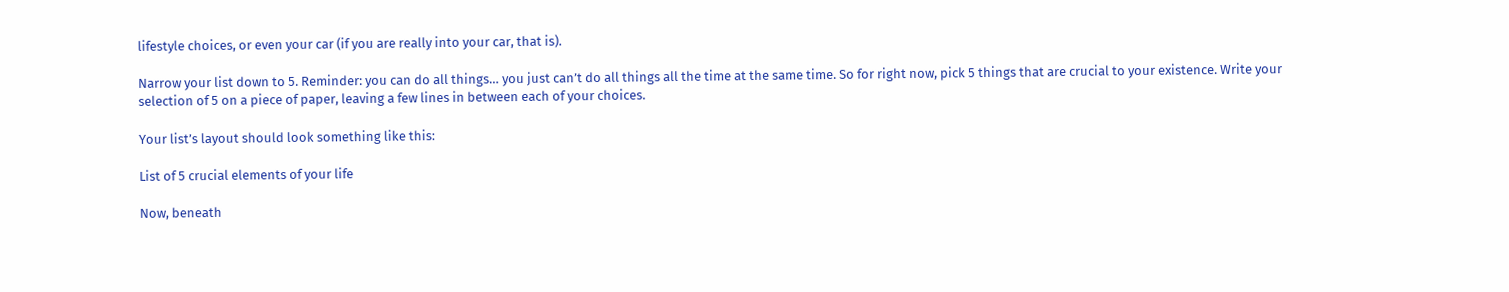lifestyle choices, or even your car (if you are really into your car, that is).

Narrow your list down to 5. Reminder: you can do all things… you just can’t do all things all the time at the same time. So for right now, pick 5 things that are crucial to your existence. Write your selection of 5 on a piece of paper, leaving a few lines in between each of your choices.

Your list’s layout should look something like this:

List of 5 crucial elements of your life

Now, beneath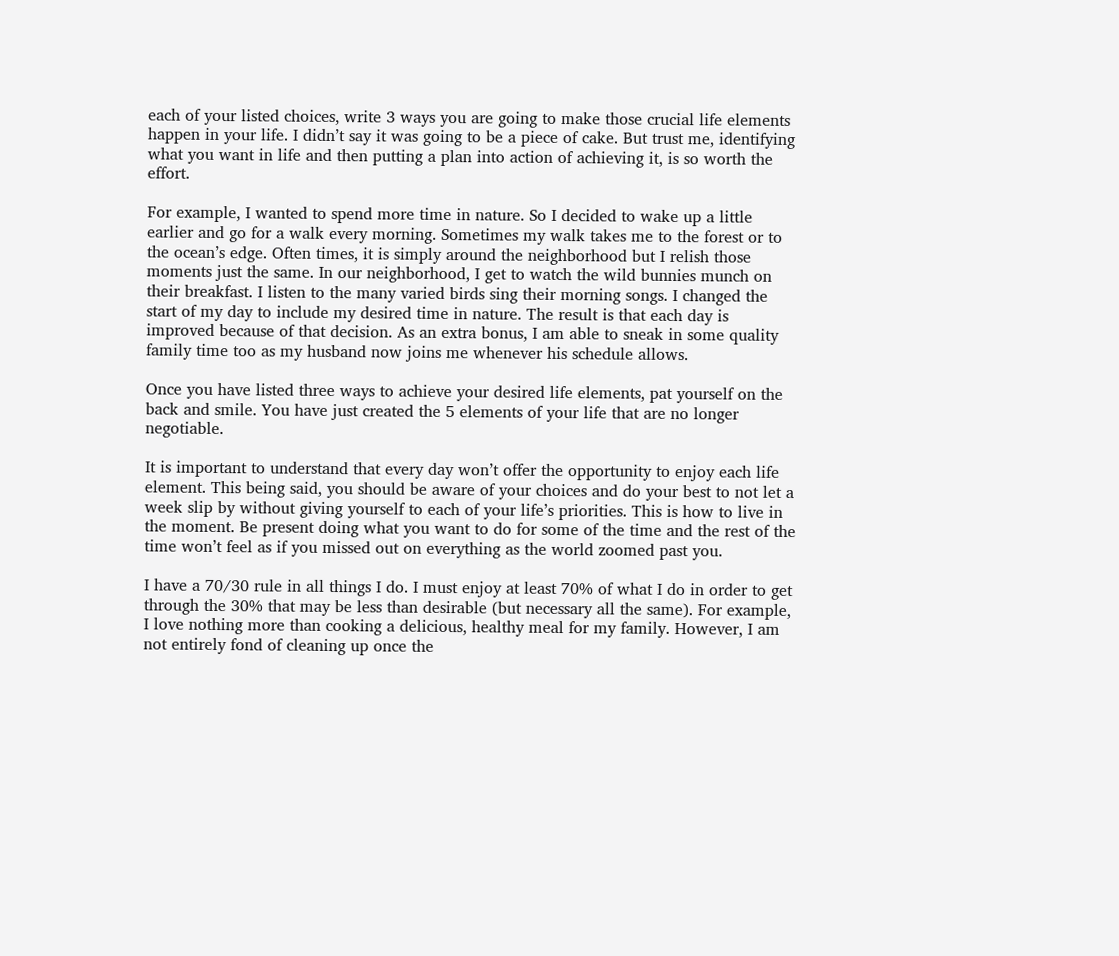each of your listed choices, write 3 ways you are going to make those crucial life elements happen in your life. I didn’t say it was going to be a piece of cake. But trust me, identifying what you want in life and then putting a plan into action of achieving it, is so worth the effort.

For example, I wanted to spend more time in nature. So I decided to wake up a little earlier and go for a walk every morning. Sometimes my walk takes me to the forest or to the ocean’s edge. Often times, it is simply around the neighborhood but I relish those moments just the same. In our neighborhood, I get to watch the wild bunnies munch on their breakfast. I listen to the many varied birds sing their morning songs. I changed the start of my day to include my desired time in nature. The result is that each day is improved because of that decision. As an extra bonus, I am able to sneak in some quality family time too as my husband now joins me whenever his schedule allows.

Once you have listed three ways to achieve your desired life elements, pat yourself on the back and smile. You have just created the 5 elements of your life that are no longer negotiable.

It is important to understand that every day won’t offer the opportunity to enjoy each life element. This being said, you should be aware of your choices and do your best to not let a week slip by without giving yourself to each of your life’s priorities. This is how to live in the moment. Be present doing what you want to do for some of the time and the rest of the time won’t feel as if you missed out on everything as the world zoomed past you.

I have a 70/30 rule in all things I do. I must enjoy at least 70% of what I do in order to get through the 30% that may be less than desirable (but necessary all the same). For example, I love nothing more than cooking a delicious, healthy meal for my family. However, I am not entirely fond of cleaning up once the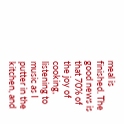meal is finished. The good news is that 70% of the joy of cooking, listening to music as I putter in the kitchen, and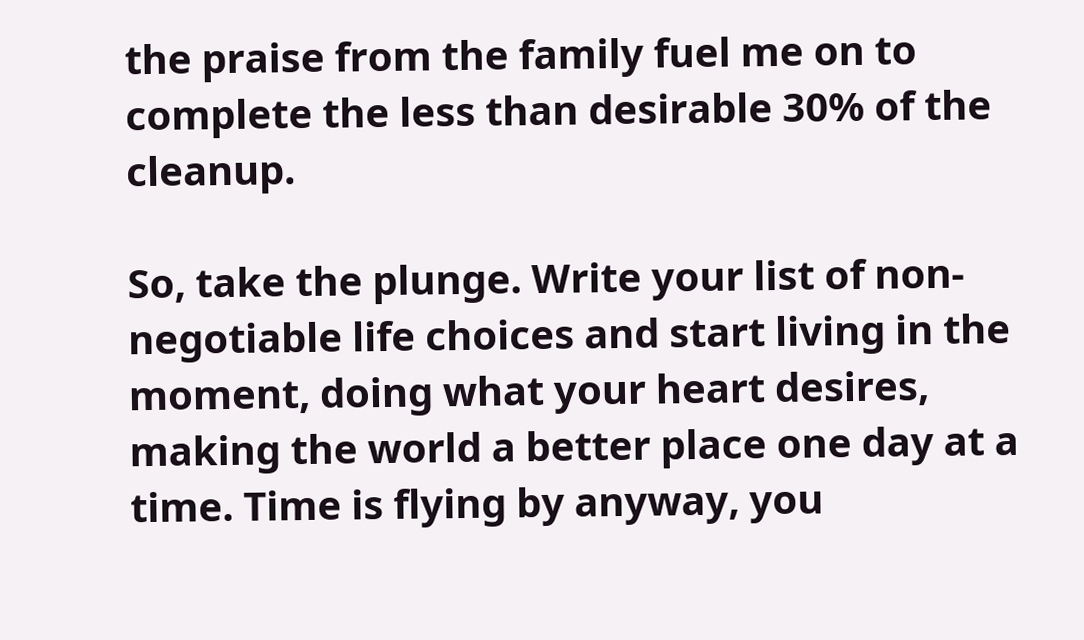the praise from the family fuel me on to complete the less than desirable 30% of the cleanup.

So, take the plunge. Write your list of non-negotiable life choices and start living in the moment, doing what your heart desires, making the world a better place one day at a time. Time is flying by anyway, you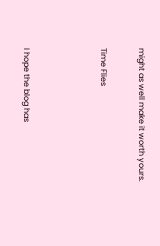might as well make it worth yours.

Time Flies



I hope the blog has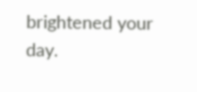brightened your day.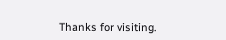Thanks for visiting.